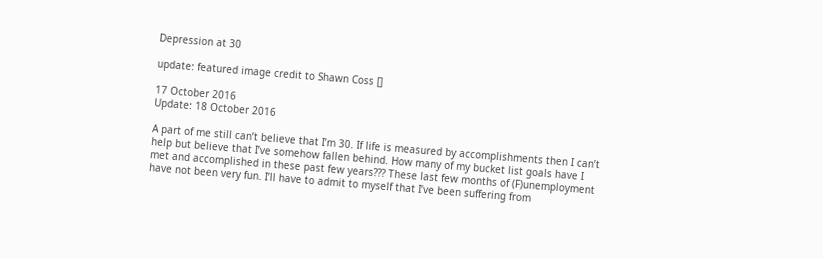Depression at 30

update: featured image credit to Shawn Coss []

17 October 2016
Update: 18 October 2016

A part of me still can’t believe that I’m 30. If life is measured by accomplishments then I can’t help but believe that I’ve somehow fallen behind. How many of my bucket list goals have I met and accomplished in these past few years??? These last few months of (F)unemployment have not been very fun. I’ll have to admit to myself that I’ve been suffering from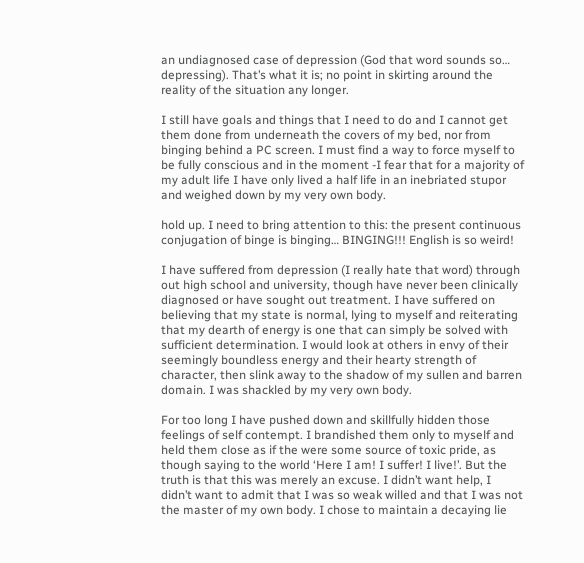an undiagnosed case of depression (God that word sounds so… depressing). That’s what it is; no point in skirting around the reality of the situation any longer.

I still have goals and things that I need to do and I cannot get them done from underneath the covers of my bed, nor from binging behind a PC screen. I must find a way to force myself to be fully conscious and in the moment -I fear that for a majority of my adult life I have only lived a half life in an inebriated stupor and weighed down by my very own body.

hold up. I need to bring attention to this: the present continuous conjugation of binge is binging… BINGING!!! English is so weird!

I have suffered from depression (I really hate that word) through out high school and university, though have never been clinically diagnosed or have sought out treatment. I have suffered on believing that my state is normal, lying to myself and reiterating that my dearth of energy is one that can simply be solved with sufficient determination. I would look at others in envy of their seemingly boundless energy and their hearty strength of character, then slink away to the shadow of my sullen and barren domain. I was shackled by my very own body.

For too long I have pushed down and skillfully hidden those feelings of self contempt. I brandished them only to myself and held them close as if the were some source of toxic pride, as though saying to the world ‘Here I am! I suffer! I live!’. But the truth is that this was merely an excuse. I didn’t want help, I didn’t want to admit that I was so weak willed and that I was not the master of my own body. I chose to maintain a decaying lie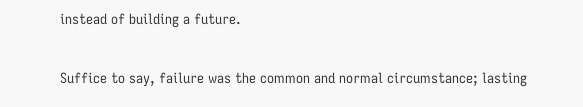instead of building a future.

Suffice to say, failure was the common and normal circumstance; lasting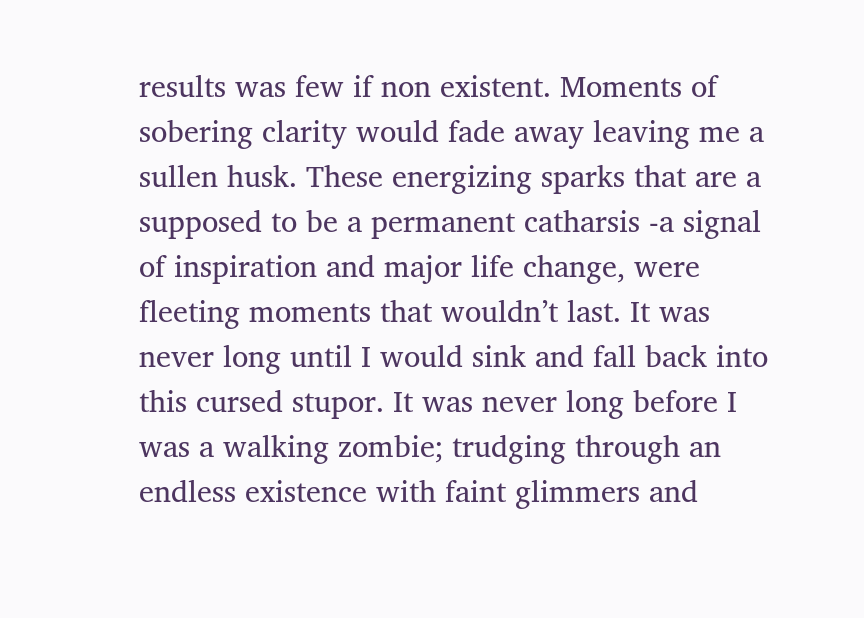results was few if non existent. Moments of sobering clarity would fade away leaving me a sullen husk. These energizing sparks that are a supposed to be a permanent catharsis -a signal of inspiration and major life change, were fleeting moments that wouldn’t last. It was never long until I would sink and fall back into this cursed stupor. It was never long before I was a walking zombie; trudging through an endless existence with faint glimmers and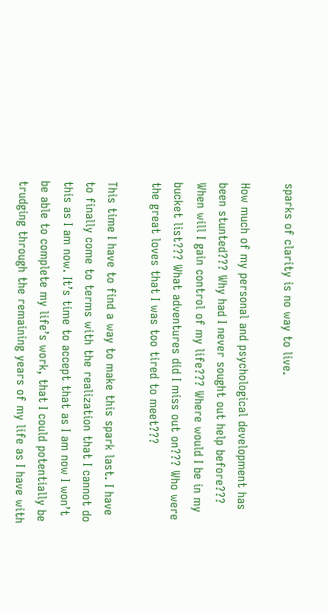sparks of clarity is no way to live.

How much of my personal and psychological development has been stunted??? Why had I never sought out help before??? When will I gain control of my life??? Where would I be in my bucket list??? What adventures did I miss out on??? Who were the great loves that I was too tired to meet???

This time I have to find a way to make this spark last. I have to finally come to terms with the realization that I cannot do this as I am now. It’s time to accept that as I am now I won’t be able to complete my life’s work, that I could potentially be trudging through the remaining years of my life as I have with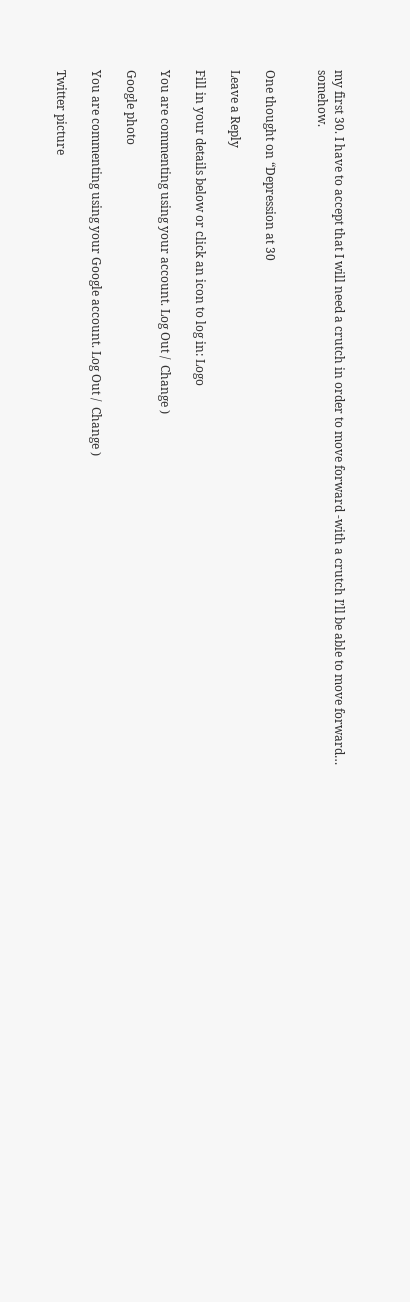my first 30. I have to accept that I will need a crutch in order to move forward -with a crutch I’ll be able to move forward… somehow.


One thought on “Depression at 30

Leave a Reply

Fill in your details below or click an icon to log in: Logo

You are commenting using your account. Log Out /  Change )

Google photo

You are commenting using your Google account. Log Out /  Change )

Twitter picture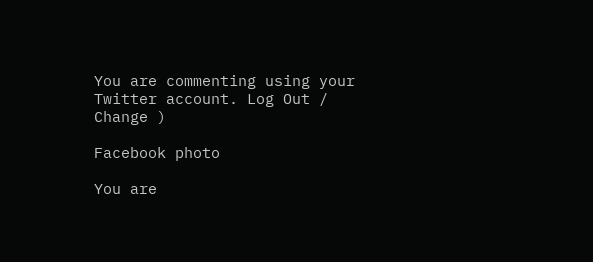You are commenting using your Twitter account. Log Out /  Change )

Facebook photo

You are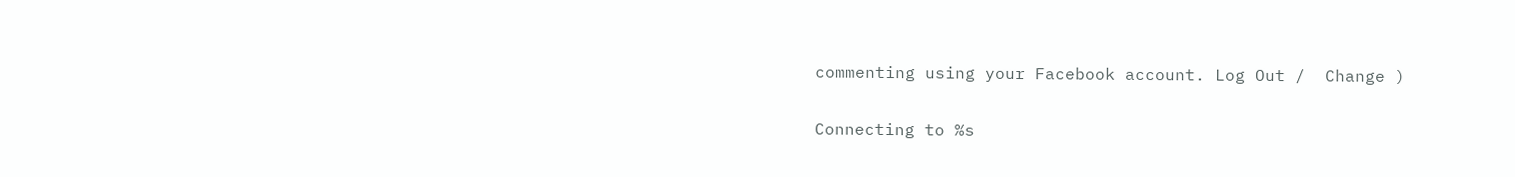commenting using your Facebook account. Log Out /  Change )

Connecting to %s